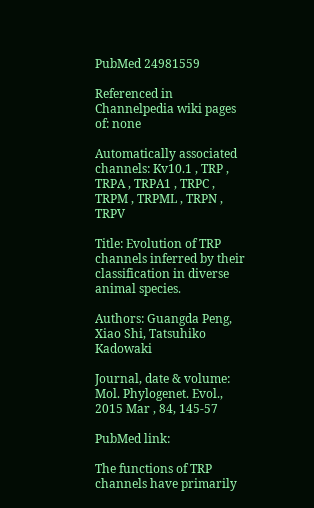PubMed 24981559

Referenced in Channelpedia wiki pages of: none

Automatically associated channels: Kv10.1 , TRP , TRPA , TRPA1 , TRPC , TRPM , TRPML , TRPN , TRPV

Title: Evolution of TRP channels inferred by their classification in diverse animal species.

Authors: Guangda Peng, Xiao Shi, Tatsuhiko Kadowaki

Journal, date & volume: Mol. Phylogenet. Evol., 2015 Mar , 84, 145-57

PubMed link:

The functions of TRP channels have primarily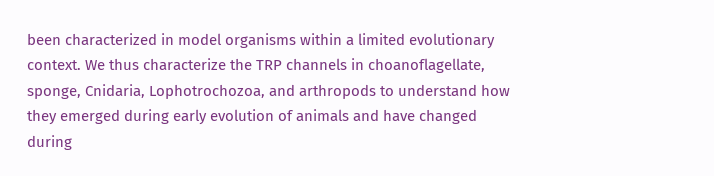been characterized in model organisms within a limited evolutionary context. We thus characterize the TRP channels in choanoflagellate, sponge, Cnidaria, Lophotrochozoa, and arthropods to understand how they emerged during early evolution of animals and have changed during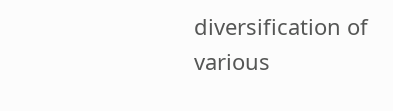diversification of various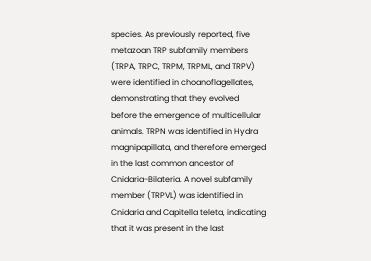species. As previously reported, five metazoan TRP subfamily members (TRPA, TRPC, TRPM, TRPML, and TRPV) were identified in choanoflagellates, demonstrating that they evolved before the emergence of multicellular animals. TRPN was identified in Hydra magnipapillata, and therefore emerged in the last common ancestor of Cnidaria-Bilateria. A novel subfamily member (TRPVL) was identified in Cnidaria and Capitella teleta, indicating that it was present in the last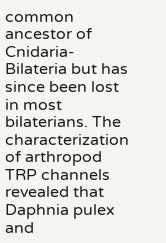common ancestor of Cnidaria-Bilateria but has since been lost in most bilaterians. The characterization of arthropod TRP channels revealed that Daphnia pulex and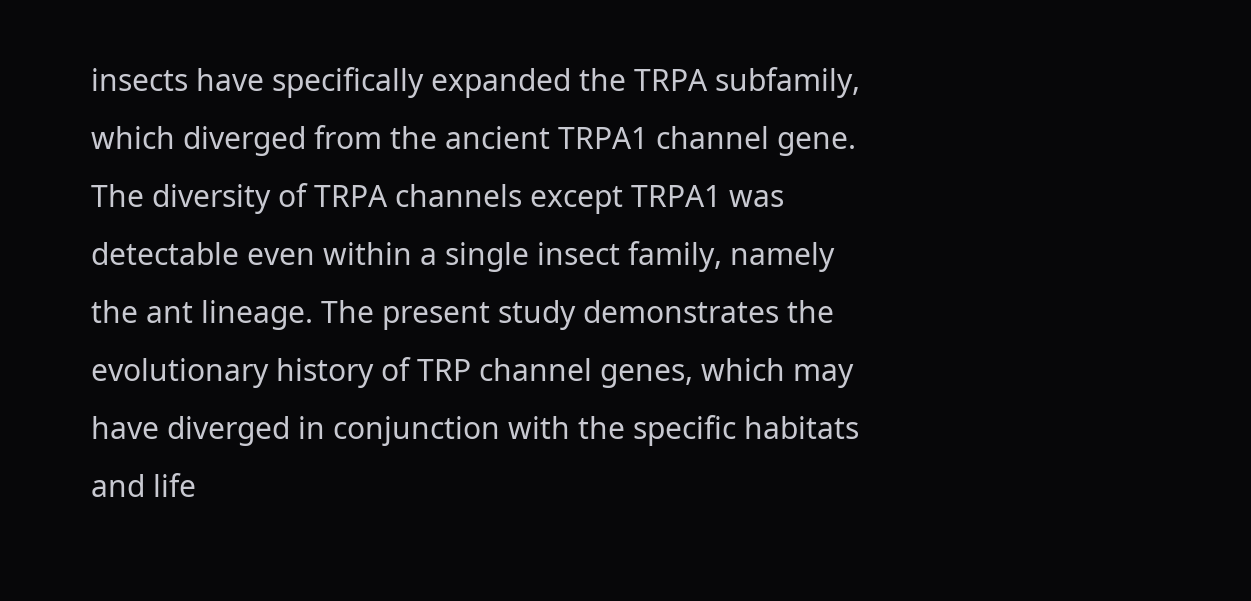insects have specifically expanded the TRPA subfamily, which diverged from the ancient TRPA1 channel gene. The diversity of TRPA channels except TRPA1 was detectable even within a single insect family, namely the ant lineage. The present study demonstrates the evolutionary history of TRP channel genes, which may have diverged in conjunction with the specific habitats and life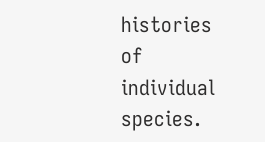histories of individual species.